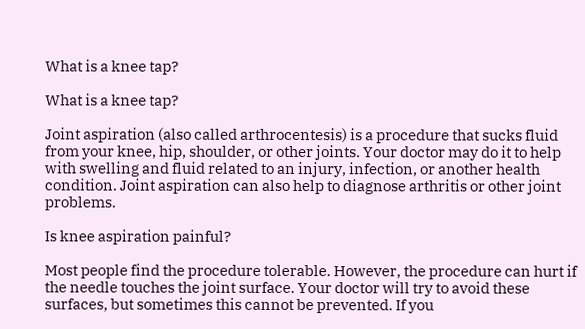What is a knee tap?

What is a knee tap?

Joint aspiration (also called arthrocentesis) is a procedure that sucks fluid from your knee, hip, shoulder, or other joints. Your doctor may do it to help with swelling and fluid related to an injury, infection, or another health condition. Joint aspiration can also help to diagnose arthritis or other joint problems.

Is knee aspiration painful?

Most people find the procedure tolerable. However, the procedure can hurt if the needle touches the joint surface. Your doctor will try to avoid these surfaces, but sometimes this cannot be prevented. If you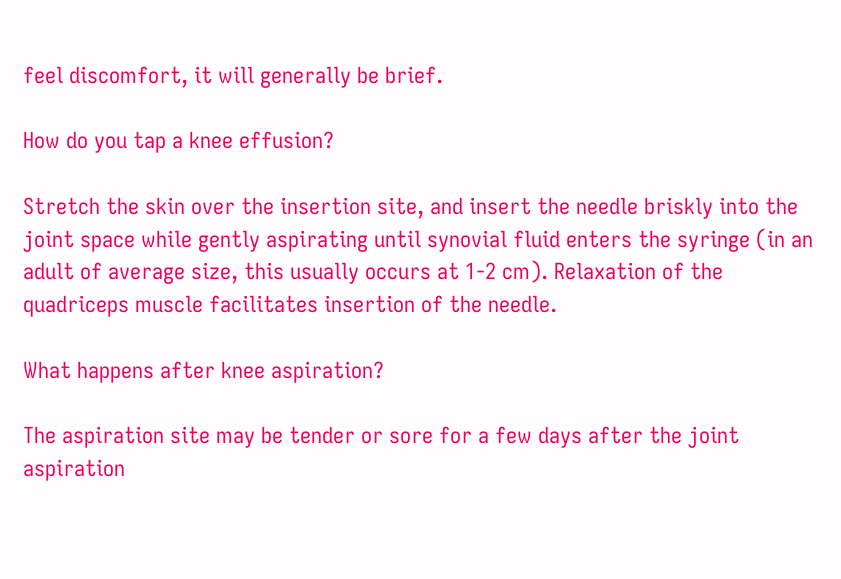feel discomfort, it will generally be brief.

How do you tap a knee effusion?

Stretch the skin over the insertion site, and insert the needle briskly into the joint space while gently aspirating until synovial fluid enters the syringe (in an adult of average size, this usually occurs at 1-2 cm). Relaxation of the quadriceps muscle facilitates insertion of the needle.

What happens after knee aspiration?

The aspiration site may be tender or sore for a few days after the joint aspiration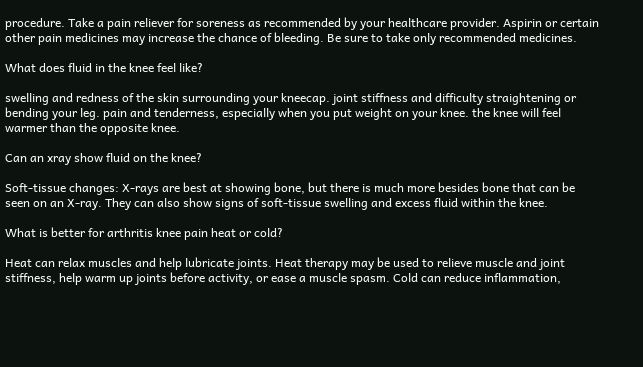procedure. Take a pain reliever for soreness as recommended by your healthcare provider. Aspirin or certain other pain medicines may increase the chance of bleeding. Be sure to take only recommended medicines.

What does fluid in the knee feel like?

swelling and redness of the skin surrounding your kneecap. joint stiffness and difficulty straightening or bending your leg. pain and tenderness, especially when you put weight on your knee. the knee will feel warmer than the opposite knee.

Can an xray show fluid on the knee?

Soft-tissue changes: X-rays are best at showing bone, but there is much more besides bone that can be seen on an X-ray. They can also show signs of soft-tissue swelling and excess fluid within the knee.

What is better for arthritis knee pain heat or cold?

Heat can relax muscles and help lubricate joints. Heat therapy may be used to relieve muscle and joint stiffness, help warm up joints before activity, or ease a muscle spasm. Cold can reduce inflammation,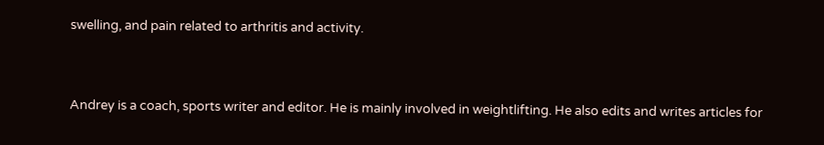swelling, and pain related to arthritis and activity.


Andrey is a coach, sports writer and editor. He is mainly involved in weightlifting. He also edits and writes articles for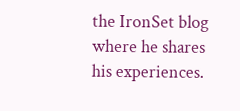the IronSet blog where he shares his experiences.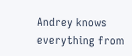Andrey knows everything from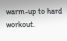warm-up to hard workout.